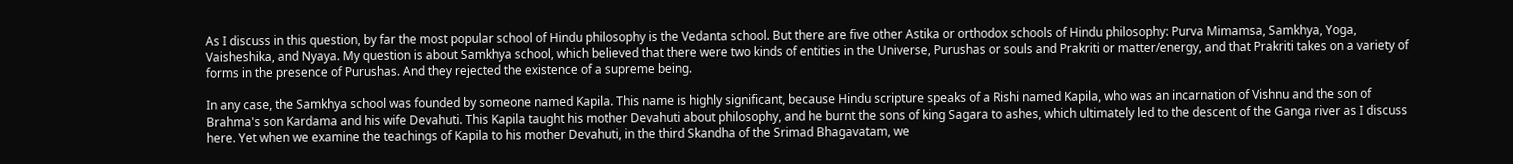As I discuss in this question, by far the most popular school of Hindu philosophy is the Vedanta school. But there are five other Astika or orthodox schools of Hindu philosophy: Purva Mimamsa, Samkhya, Yoga, Vaisheshika, and Nyaya. My question is about Samkhya school, which believed that there were two kinds of entities in the Universe, Purushas or souls and Prakriti or matter/energy, and that Prakriti takes on a variety of forms in the presence of Purushas. And they rejected the existence of a supreme being.

In any case, the Samkhya school was founded by someone named Kapila. This name is highly significant, because Hindu scripture speaks of a Rishi named Kapila, who was an incarnation of Vishnu and the son of Brahma's son Kardama and his wife Devahuti. This Kapila taught his mother Devahuti about philosophy, and he burnt the sons of king Sagara to ashes, which ultimately led to the descent of the Ganga river as I discuss here. Yet when we examine the teachings of Kapila to his mother Devahuti, in the third Skandha of the Srimad Bhagavatam, we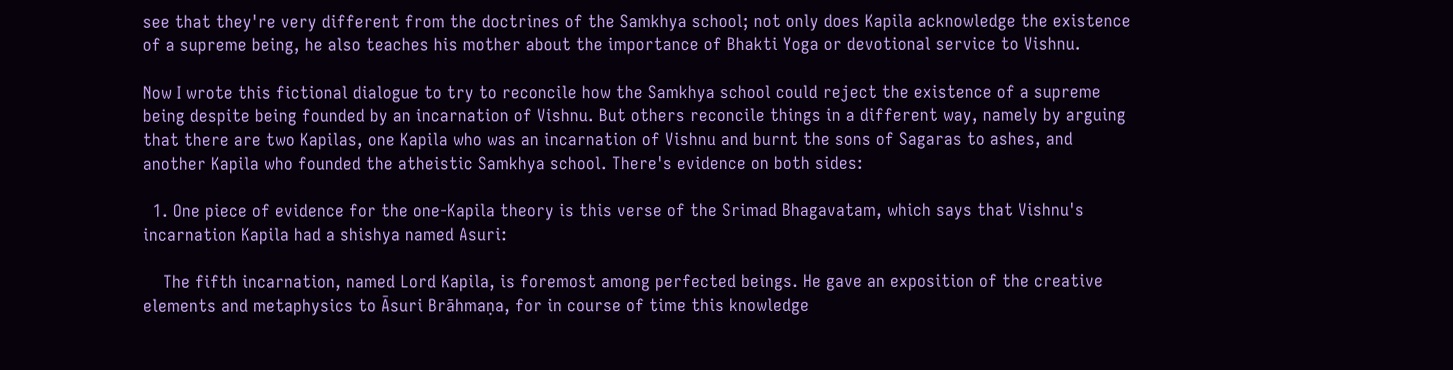see that they're very different from the doctrines of the Samkhya school; not only does Kapila acknowledge the existence of a supreme being, he also teaches his mother about the importance of Bhakti Yoga or devotional service to Vishnu.

Now I wrote this fictional dialogue to try to reconcile how the Samkhya school could reject the existence of a supreme being despite being founded by an incarnation of Vishnu. But others reconcile things in a different way, namely by arguing that there are two Kapilas, one Kapila who was an incarnation of Vishnu and burnt the sons of Sagaras to ashes, and another Kapila who founded the atheistic Samkhya school. There's evidence on both sides:

  1. One piece of evidence for the one-Kapila theory is this verse of the Srimad Bhagavatam, which says that Vishnu's incarnation Kapila had a shishya named Asuri:

    The fifth incarnation, named Lord Kapila, is foremost among perfected beings. He gave an exposition of the creative elements and metaphysics to Āsuri Brāhmaṇa, for in course of time this knowledge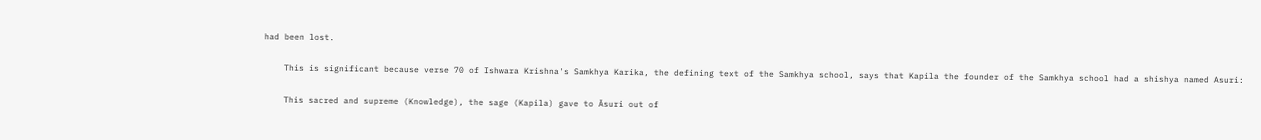had been lost.

    This is significant because verse 70 of Ishwara Krishna's Samkhya Karika, the defining text of the Samkhya school, says that Kapila the founder of the Samkhya school had a shishya named Asuri:

    This sacred and supreme (Knowledge), the sage (Kapila) gave to Āsuri out of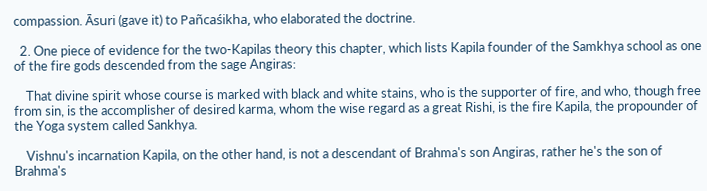compassion. Āsuri (gave it) to Pañcaśikha, who elaborated the doctrine.

  2. One piece of evidence for the two-Kapilas theory this chapter, which lists Kapila founder of the Samkhya school as one of the fire gods descended from the sage Angiras:

    That divine spirit whose course is marked with black and white stains, who is the supporter of fire, and who, though free from sin, is the accomplisher of desired karma, whom the wise regard as a great Rishi, is the fire Kapila, the propounder of the Yoga system called Sankhya.

    Vishnu's incarnation Kapila, on the other hand, is not a descendant of Brahma's son Angiras, rather he's the son of Brahma's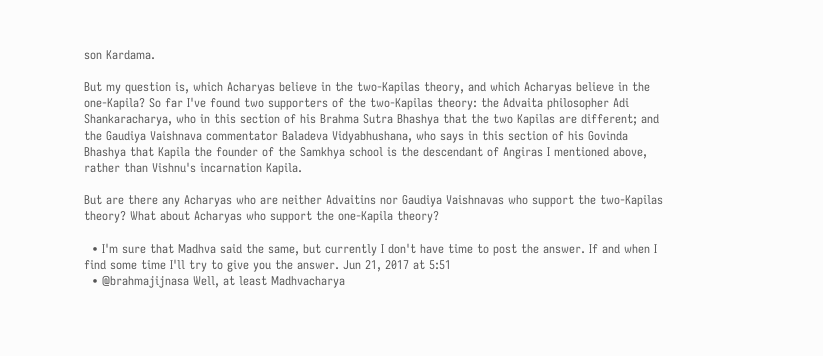son Kardama.

But my question is, which Acharyas believe in the two-Kapilas theory, and which Acharyas believe in the one-Kapila? So far I've found two supporters of the two-Kapilas theory: the Advaita philosopher Adi Shankaracharya, who in this section of his Brahma Sutra Bhashya that the two Kapilas are different; and the Gaudiya Vaishnava commentator Baladeva Vidyabhushana, who says in this section of his Govinda Bhashya that Kapila the founder of the Samkhya school is the descendant of Angiras I mentioned above, rather than Vishnu's incarnation Kapila.

But are there any Acharyas who are neither Advaitins nor Gaudiya Vaishnavas who support the two-Kapilas theory? What about Acharyas who support the one-Kapila theory?

  • I'm sure that Madhva said the same, but currently I don't have time to post the answer. If and when I find some time I'll try to give you the answer. Jun 21, 2017 at 5:51
  • @brahmajijnasa Well, at least Madhvacharya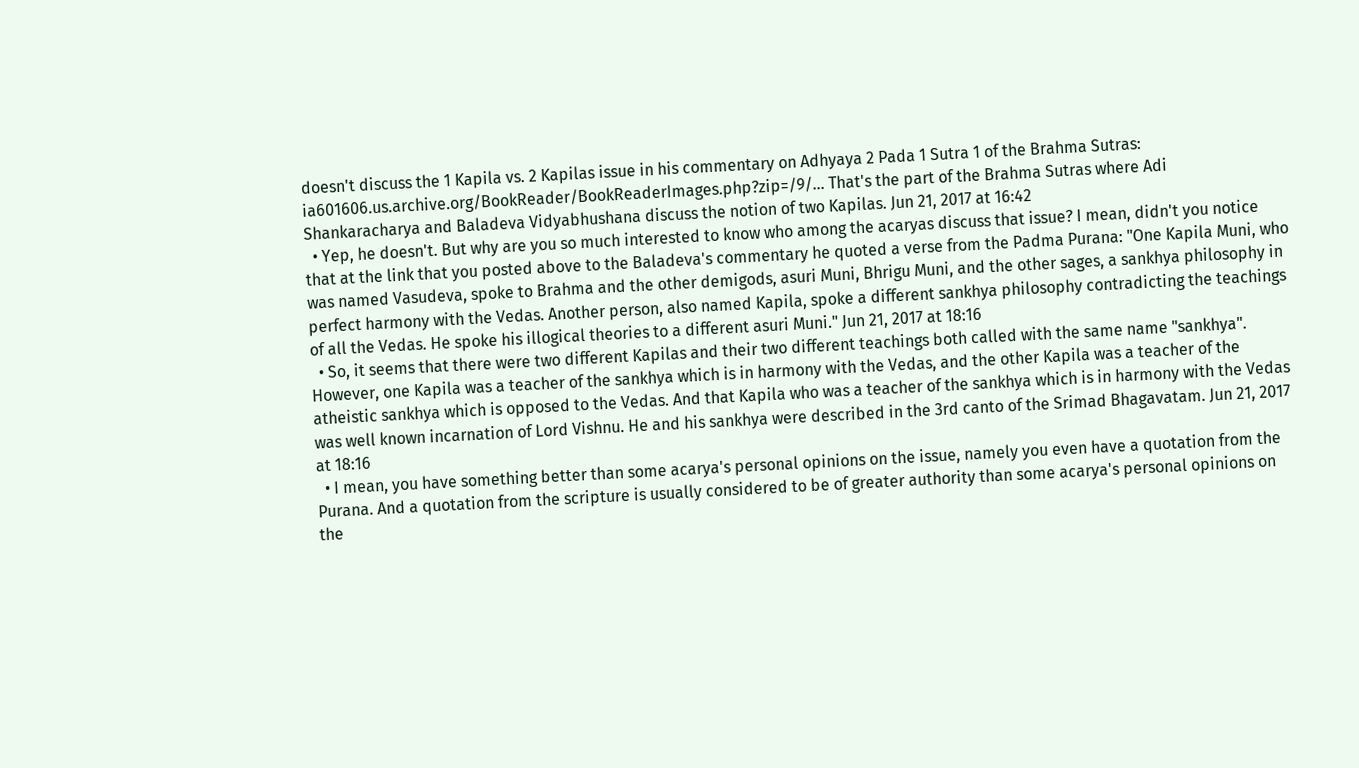doesn't discuss the 1 Kapila vs. 2 Kapilas issue in his commentary on Adhyaya 2 Pada 1 Sutra 1 of the Brahma Sutras: ia601606.us.archive.org/BookReader/BookReaderImages.php?zip=/9/… That's the part of the Brahma Sutras where Adi Shankaracharya and Baladeva Vidyabhushana discuss the notion of two Kapilas. Jun 21, 2017 at 16:42
  • Yep, he doesn't. But why are you so much interested to know who among the acaryas discuss that issue? I mean, didn't you notice that at the link that you posted above to the Baladeva's commentary he quoted a verse from the Padma Purana: "One Kapila Muni, who was named Vasudeva, spoke to Brahma and the other demigods, asuri Muni, Bhrigu Muni, and the other sages, a sankhya philosophy in perfect harmony with the Vedas. Another person, also named Kapila, spoke a different sankhya philosophy contradicting the teachings of all the Vedas. He spoke his illogical theories to a different asuri Muni." Jun 21, 2017 at 18:16
  • So, it seems that there were two different Kapilas and their two different teachings both called with the same name "sankhya". However, one Kapila was a teacher of the sankhya which is in harmony with the Vedas, and the other Kapila was a teacher of the atheistic sankhya which is opposed to the Vedas. And that Kapila who was a teacher of the sankhya which is in harmony with the Vedas was well known incarnation of Lord Vishnu. He and his sankhya were described in the 3rd canto of the Srimad Bhagavatam. Jun 21, 2017 at 18:16
  • I mean, you have something better than some acarya's personal opinions on the issue, namely you even have a quotation from the Purana. And a quotation from the scripture is usually considered to be of greater authority than some acarya's personal opinions on the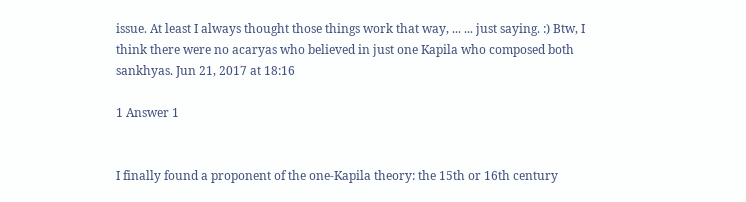issue. At least I always thought those things work that way, ... ... just saying. :) Btw, I think there were no acaryas who believed in just one Kapila who composed both sankhyas. Jun 21, 2017 at 18:16

1 Answer 1


I finally found a proponent of the one-Kapila theory: the 15th or 16th century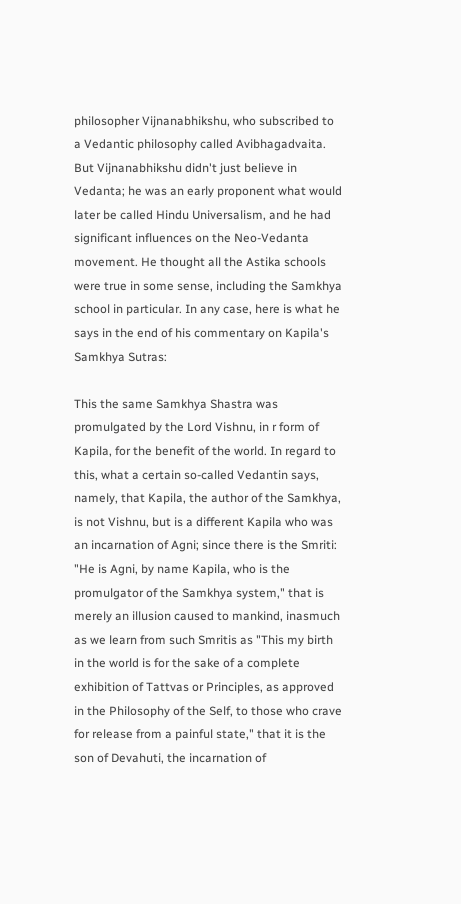philosopher Vijnanabhikshu, who subscribed to a Vedantic philosophy called Avibhagadvaita. But Vijnanabhikshu didn't just believe in Vedanta; he was an early proponent what would later be called Hindu Universalism, and he had significant influences on the Neo-Vedanta movement. He thought all the Astika schools were true in some sense, including the Samkhya school in particular. In any case, here is what he says in the end of his commentary on Kapila's Samkhya Sutras:

This the same Samkhya Shastra was promulgated by the Lord Vishnu, in r form of Kapila, for the benefit of the world. In regard to this, what a certain so-called Vedantin says, namely, that Kapila, the author of the Samkhya, is not Vishnu, but is a different Kapila who was an incarnation of Agni; since there is the Smriti: "He is Agni, by name Kapila, who is the promulgator of the Samkhya system," that is merely an illusion caused to mankind, inasmuch as we learn from such Smritis as "This my birth in the world is for the sake of a complete exhibition of Tattvas or Principles, as approved in the Philosophy of the Self, to those who crave for release from a painful state," that it is the son of Devahuti, the incarnation of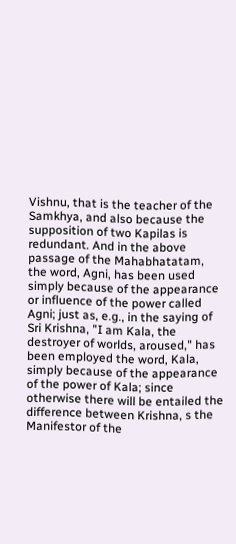Vishnu, that is the teacher of the Samkhya, and also because the supposition of two Kapilas is redundant. And in the above passage of the Mahabhatatam, the word, Agni, has been used simply because of the appearance or influence of the power called Agni; just as, e.g., in the saying of Sri Krishna, "I am Kala, the destroyer of worlds, aroused," has been employed the word, Kala, simply because of the appearance of the power of Kala; since otherwise there will be entailed the difference between Krishna, s the Manifestor of the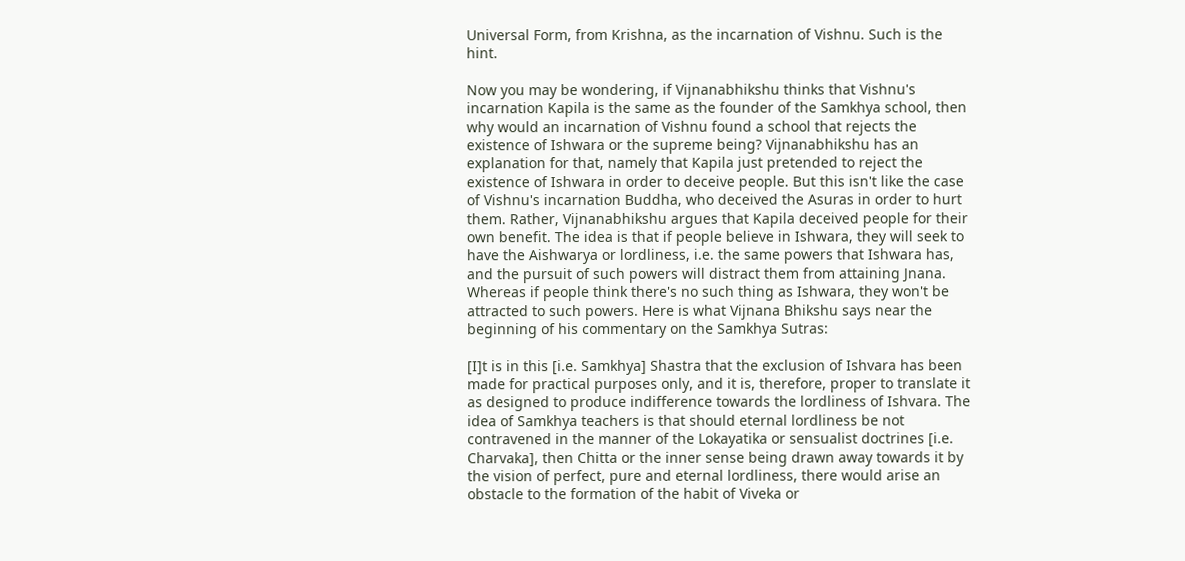Universal Form, from Krishna, as the incarnation of Vishnu. Such is the hint.

Now you may be wondering, if Vijnanabhikshu thinks that Vishnu's incarnation Kapila is the same as the founder of the Samkhya school, then why would an incarnation of Vishnu found a school that rejects the existence of Ishwara or the supreme being? Vijnanabhikshu has an explanation for that, namely that Kapila just pretended to reject the existence of Ishwara in order to deceive people. But this isn't like the case of Vishnu's incarnation Buddha, who deceived the Asuras in order to hurt them. Rather, Vijnanabhikshu argues that Kapila deceived people for their own benefit. The idea is that if people believe in Ishwara, they will seek to have the Aishwarya or lordliness, i.e. the same powers that Ishwara has, and the pursuit of such powers will distract them from attaining Jnana. Whereas if people think there's no such thing as Ishwara, they won't be attracted to such powers. Here is what Vijnana Bhikshu says near the beginning of his commentary on the Samkhya Sutras:

[I]t is in this [i.e. Samkhya] Shastra that the exclusion of Ishvara has been made for practical purposes only, and it is, therefore, proper to translate it as designed to produce indifference towards the lordliness of Ishvara. The idea of Samkhya teachers is that should eternal lordliness be not contravened in the manner of the Lokayatika or sensualist doctrines [i.e. Charvaka], then Chitta or the inner sense being drawn away towards it by the vision of perfect, pure and eternal lordliness, there would arise an obstacle to the formation of the habit of Viveka or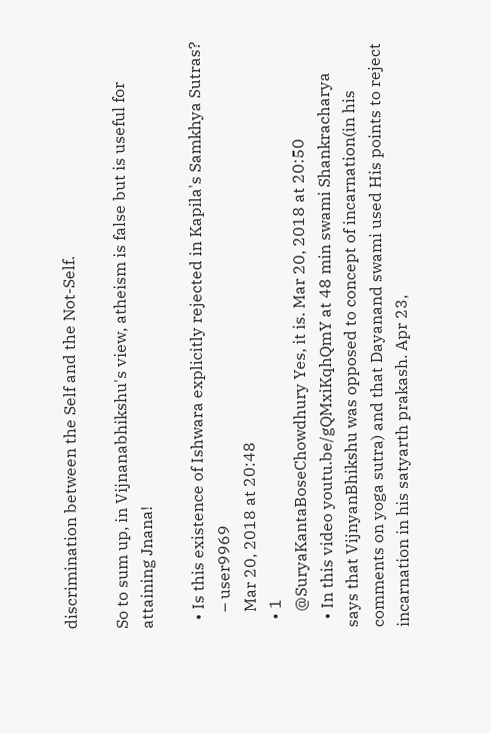discrimination between the Self and the Not-Self.

So to sum up, in Vijnanabhikshu's view, atheism is false but is useful for attaining Jnana!

  • Is this existence of Ishwara explicitly rejected in Kapila's Samkhya Sutras?
    – user9969
    Mar 20, 2018 at 20:48
  • 1
    @SuryaKantaBoseChowdhury Yes, it is. Mar 20, 2018 at 20:50
  • In this video youtu.be/gQMxiKqhQmY at 48 min swami Shankracharya says that VijnyanBhikshu was opposed to concept of incarnation(in his comments on yoga sutra) and that Dayanand swami used His points to reject incarnation in his satyarth prakash. Apr 23,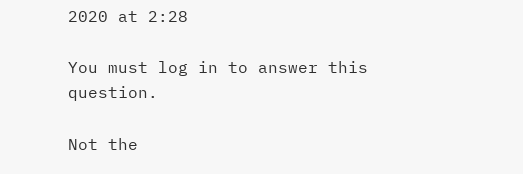2020 at 2:28

You must log in to answer this question.

Not the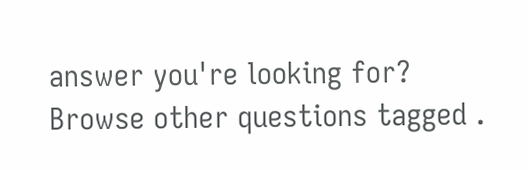answer you're looking for? Browse other questions tagged .